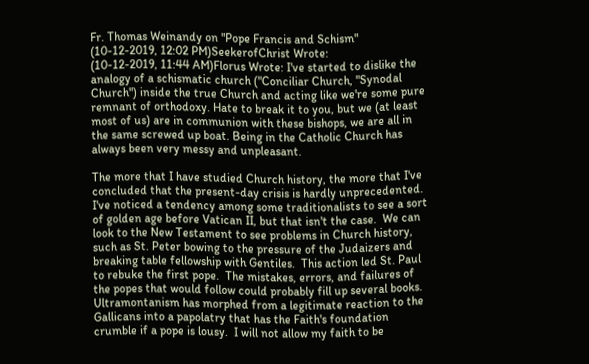Fr. Thomas Weinandy on "Pope Francis and Schism"
(10-12-2019, 12:02 PM)SeekerofChrist Wrote:
(10-12-2019, 11:44 AM)Florus Wrote: I've started to dislike the analogy of a schismatic church ("Conciliar Church, "Synodal Church") inside the true Church and acting like we're some pure remnant of orthodoxy. Hate to break it to you, but we (at least most of us) are in communion with these bishops, we are all in the same screwed up boat. Being in the Catholic Church has always been very messy and unpleasant.

The more that I have studied Church history, the more that I've concluded that the present-day crisis is hardly unprecedented.  I've noticed a tendency among some traditionalists to see a sort of golden age before Vatican II, but that isn't the case.  We can look to the New Testament to see problems in Church history, such as St. Peter bowing to the pressure of the Judaizers and breaking table fellowship with Gentiles.  This action led St. Paul to rebuke the first pope.  The mistakes, errors, and failures of the popes that would follow could probably fill up several books.  Ultramontanism has morphed from a legitimate reaction to the Gallicans into a papolatry that has the Faith's foundation crumble if a pope is lousy.  I will not allow my faith to be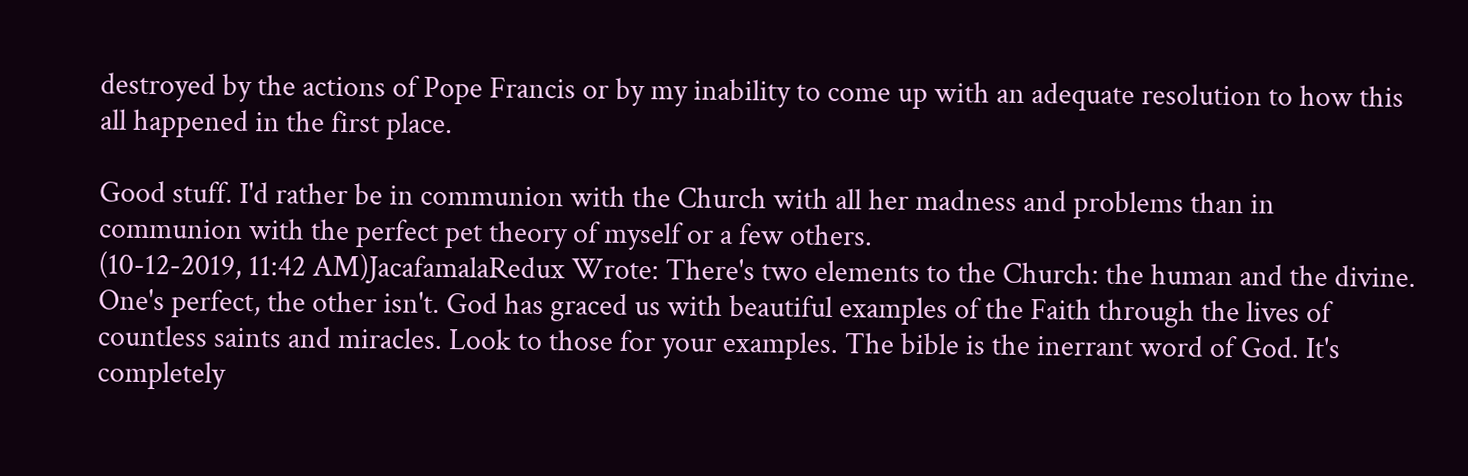destroyed by the actions of Pope Francis or by my inability to come up with an adequate resolution to how this all happened in the first place.

Good stuff. I'd rather be in communion with the Church with all her madness and problems than in communion with the perfect pet theory of myself or a few others.
(10-12-2019, 11:42 AM)JacafamalaRedux Wrote: There's two elements to the Church: the human and the divine. One's perfect, the other isn't. God has graced us with beautiful examples of the Faith through the lives of countless saints and miracles. Look to those for your examples. The bible is the inerrant word of God. It's completely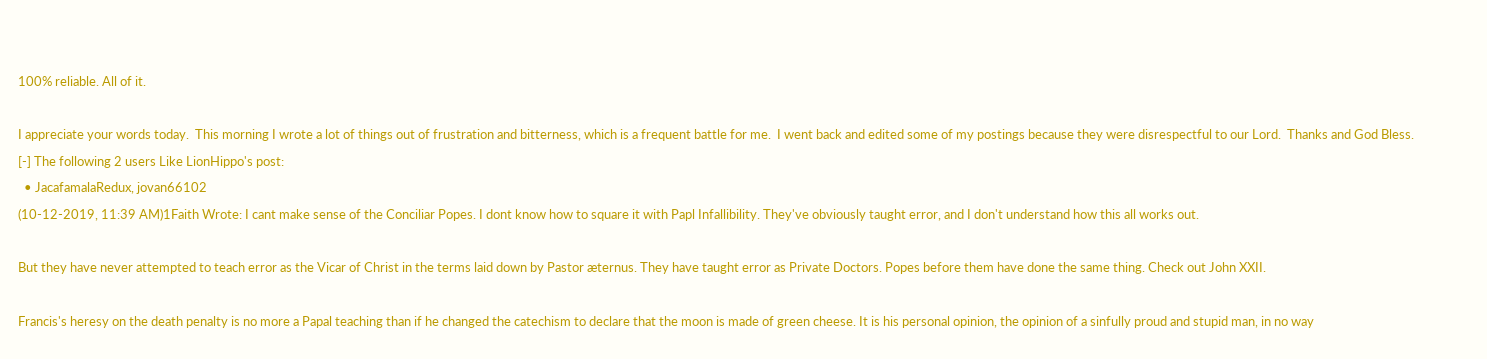100% reliable. All of it.

I appreciate your words today.  This morning I wrote a lot of things out of frustration and bitterness, which is a frequent battle for me.  I went back and edited some of my postings because they were disrespectful to our Lord.  Thanks and God Bless.
[-] The following 2 users Like LionHippo's post:
  • JacafamalaRedux, jovan66102
(10-12-2019, 11:39 AM)1Faith Wrote: I cant make sense of the Conciliar Popes. I dont know how to square it with Papl Infallibility. They've obviously taught error, and I don't understand how this all works out.

But they have never attempted to teach error as the Vicar of Christ in the terms laid down by Pastor æternus. They have taught error as Private Doctors. Popes before them have done the same thing. Check out John XXII.

Francis's heresy on the death penalty is no more a Papal teaching than if he changed the catechism to declare that the moon is made of green cheese. It is his personal opinion, the opinion of a sinfully proud and stupid man, in no way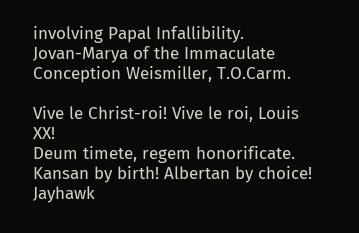involving Papal Infallibility.
Jovan-Marya of the Immaculate Conception Weismiller, T.O.Carm.

Vive le Christ-roi! Vive le roi, Louis XX!
Deum timete, regem honorificate.
Kansan by birth! Albertan by choice! Jayhawk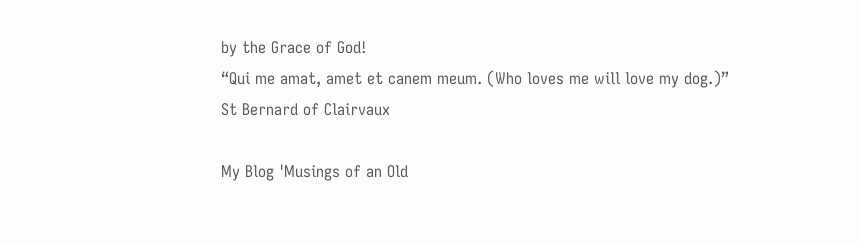by the Grace of God!
“Qui me amat, amet et canem meum. (Who loves me will love my dog.)”
St Bernard of Clairvaux

My Blog 'Musings of an Old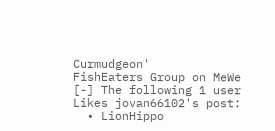Curmudgeon'
FishEaters Group on MeWe
[-] The following 1 user Likes jovan66102's post:
  • LionHippo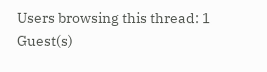Users browsing this thread: 1 Guest(s)